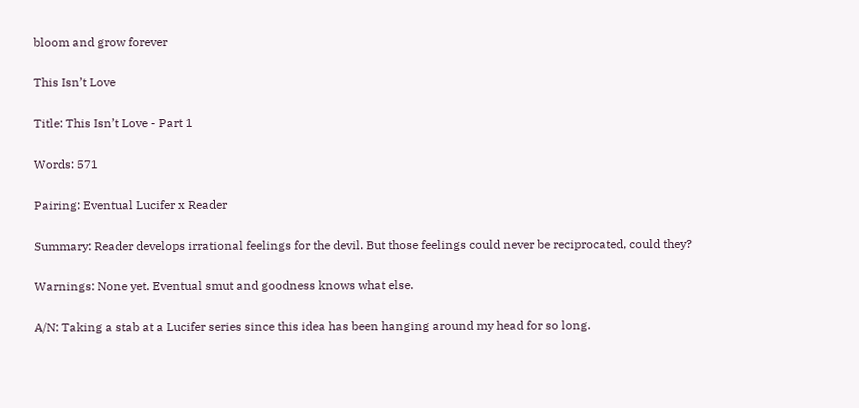bloom and grow forever

This Isn’t Love

Title: This Isn’t Love - Part 1

Words: 571

Pairing: Eventual Lucifer x Reader

Summary: Reader develops irrational feelings for the devil. But those feelings could never be reciprocated, could they?

Warnings: None yet. Eventual smut and goodness knows what else.

A/N: Taking a stab at a Lucifer series since this idea has been hanging around my head for so long.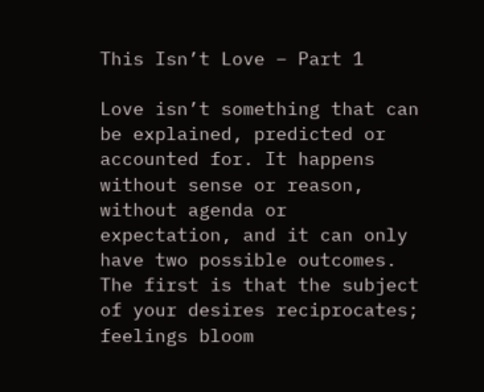This Isn’t Love – Part 1

Love isn’t something that can be explained, predicted or accounted for. It happens without sense or reason, without agenda or expectation, and it can only have two possible outcomes. The first is that the subject of your desires reciprocates; feelings bloom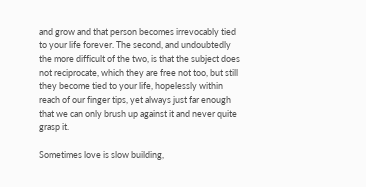and grow and that person becomes irrevocably tied to your life forever. The second, and undoubtedly the more difficult of the two, is that the subject does not reciprocate, which they are free not too, but still they become tied to your life, hopelessly within reach of our finger tips, yet always just far enough that we can only brush up against it and never quite grasp it.

Sometimes love is slow building,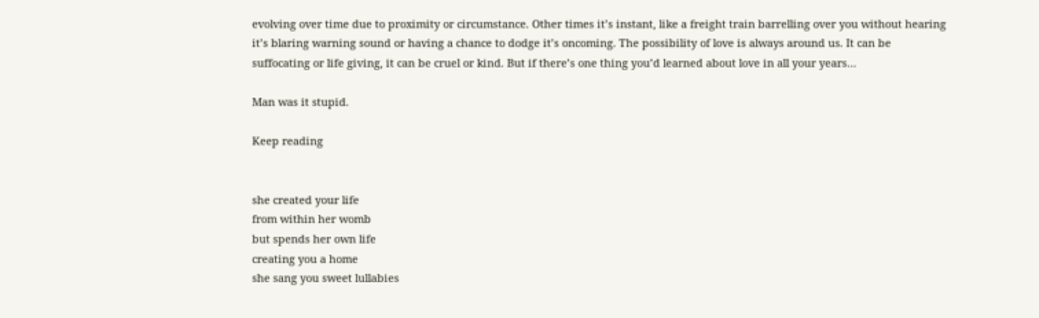evolving over time due to proximity or circumstance. Other times it’s instant, like a freight train barrelling over you without hearing it’s blaring warning sound or having a chance to dodge it’s oncoming. The possibility of love is always around us. It can be suffocating or life giving, it can be cruel or kind. But if there’s one thing you’d learned about love in all your years…

Man was it stupid.

Keep reading


she created your life
from within her womb
but spends her own life
creating you a home
she sang you sweet lullabies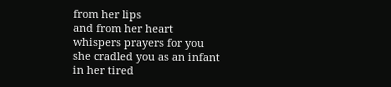from her lips
and from her heart
whispers prayers for you
she cradled you as an infant
in her tired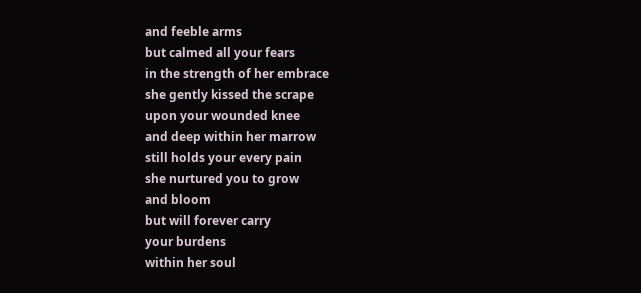and feeble arms
but calmed all your fears
in the strength of her embrace
she gently kissed the scrape
upon your wounded knee
and deep within her marrow
still holds your every pain
she nurtured you to grow
and bloom
but will forever carry
your burdens
within her soul